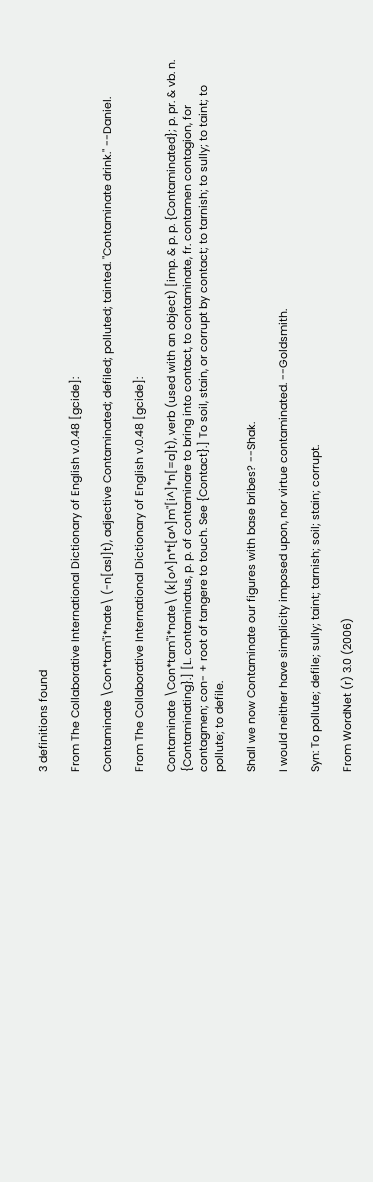3 definitions found

From The Collaborative International Dictionary of English v.0.48 [gcide]:

Contaminate \Con*tam"i*nate\ (-n[asl]t), adjective Contaminated; defiled; polluted; tainted. "Contaminate drink." --Daniel.

From The Collaborative International Dictionary of English v.0.48 [gcide]:

Contaminate \Con*tam"i*nate\ (k[o^]n*t[a^]m"[i^]*n[=a]t), verb (used with an object) [imp. & p. p. {Contaminated}; p. pr. & vb. n. {Contaminating}.] [L. contaminatus, p. p. of contaminare to bring into contact, to contaminate, fr. contamen contagion, for contagmen; con- + root of tangere to touch. See {Contact}.] To soil, stain, or corrupt by contact; to tarnish; to sully; to taint; to pollute; to defile.

Shall we now Contaminate our figures with base bribes? --Shak.

I would neither have simplicity imposed upon, nor virtue contaminated. --Goldsmith.

Syn: To pollute; defile; sully; taint; tarnish; soil; stain; corrupt.

From WordNet (r) 3.0 (2006)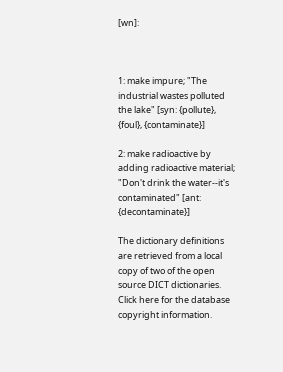[wn]:



1: make impure; "The industrial wastes polluted the lake" [syn: {pollute}, {foul}, {contaminate}]

2: make radioactive by adding radioactive material; "Don't drink the water--it's contaminated" [ant: {decontaminate}]

The dictionary definitions are retrieved from a local copy of two of the open source DICT dictionaries. Click here for the database copyright information.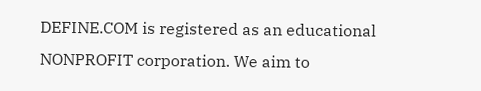DEFINE.COM is registered as an educational NONPROFIT corporation. We aim to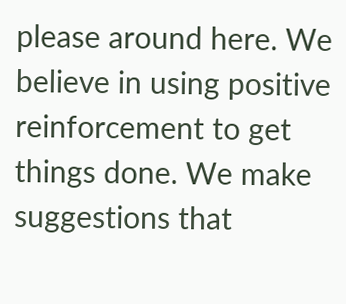please around here. We believe in using positive reinforcement to get things done. We make suggestions that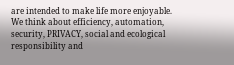are intended to make life more enjoyable. We think about efficiency, automation, security, PRIVACY, social and ecological responsibility and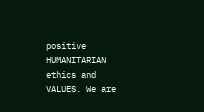positive HUMANITARIAN ethics and VALUES. We are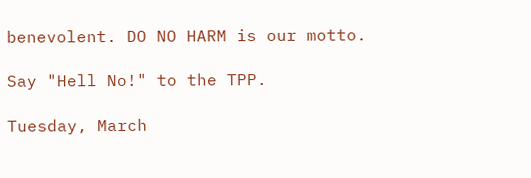benevolent. DO NO HARM is our motto.

Say "Hell No!" to the TPP.

Tuesday, March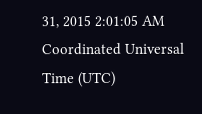31, 2015 2:01:05 AM Coordinated Universal Time (UTC)